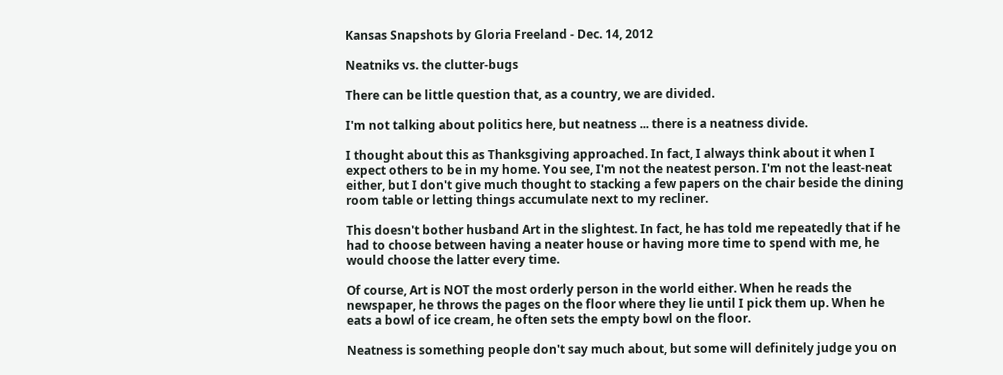Kansas Snapshots by Gloria Freeland - Dec. 14, 2012

Neatniks vs. the clutter-bugs

There can be little question that, as a country, we are divided.

I'm not talking about politics here, but neatness ... there is a neatness divide.

I thought about this as Thanksgiving approached. In fact, I always think about it when I expect others to be in my home. You see, I'm not the neatest person. I'm not the least-neat either, but I don't give much thought to stacking a few papers on the chair beside the dining room table or letting things accumulate next to my recliner.

This doesn't bother husband Art in the slightest. In fact, he has told me repeatedly that if he had to choose between having a neater house or having more time to spend with me, he would choose the latter every time.

Of course, Art is NOT the most orderly person in the world either. When he reads the newspaper, he throws the pages on the floor where they lie until I pick them up. When he eats a bowl of ice cream, he often sets the empty bowl on the floor.

Neatness is something people don't say much about, but some will definitely judge you on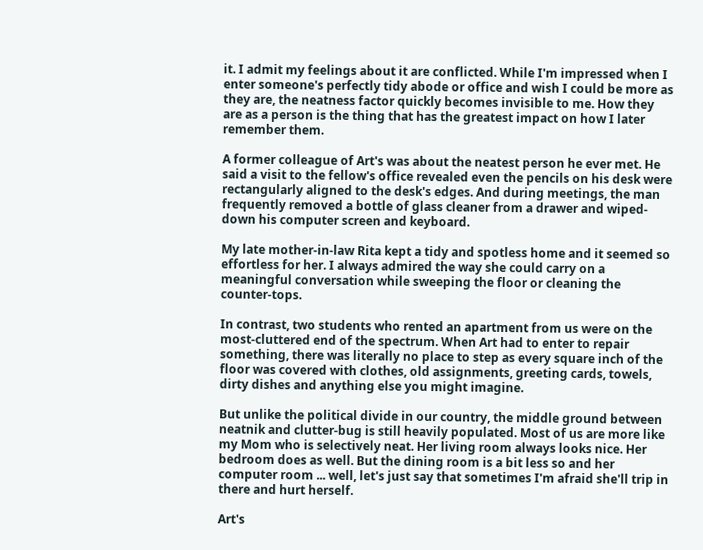it. I admit my feelings about it are conflicted. While I'm impressed when I enter someone's perfectly tidy abode or office and wish I could be more as they are, the neatness factor quickly becomes invisible to me. How they are as a person is the thing that has the greatest impact on how I later remember them.

A former colleague of Art's was about the neatest person he ever met. He said a visit to the fellow's office revealed even the pencils on his desk were rectangularly aligned to the desk's edges. And during meetings, the man frequently removed a bottle of glass cleaner from a drawer and wiped-down his computer screen and keyboard.

My late mother-in-law Rita kept a tidy and spotless home and it seemed so effortless for her. I always admired the way she could carry on a meaningful conversation while sweeping the floor or cleaning the counter-tops.

In contrast, two students who rented an apartment from us were on the most-cluttered end of the spectrum. When Art had to enter to repair something, there was literally no place to step as every square inch of the floor was covered with clothes, old assignments, greeting cards, towels, dirty dishes and anything else you might imagine.

But unlike the political divide in our country, the middle ground between neatnik and clutter-bug is still heavily populated. Most of us are more like my Mom who is selectively neat. Her living room always looks nice. Her bedroom does as well. But the dining room is a bit less so and her computer room ... well, let's just say that sometimes I'm afraid she'll trip in there and hurt herself.

Art's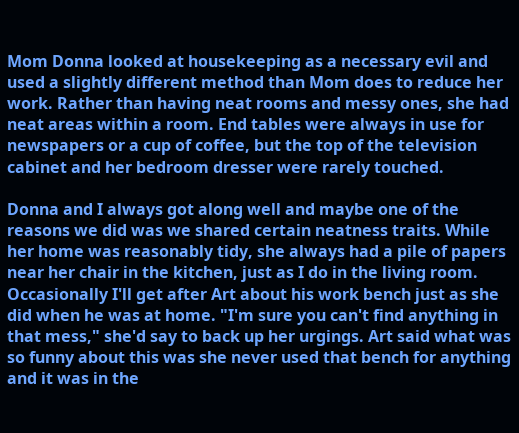Mom Donna looked at housekeeping as a necessary evil and used a slightly different method than Mom does to reduce her work. Rather than having neat rooms and messy ones, she had neat areas within a room. End tables were always in use for newspapers or a cup of coffee, but the top of the television cabinet and her bedroom dresser were rarely touched.

Donna and I always got along well and maybe one of the reasons we did was we shared certain neatness traits. While her home was reasonably tidy, she always had a pile of papers near her chair in the kitchen, just as I do in the living room. Occasionally I'll get after Art about his work bench just as she did when he was at home. "I'm sure you can't find anything in that mess," she'd say to back up her urgings. Art said what was so funny about this was she never used that bench for anything and it was in the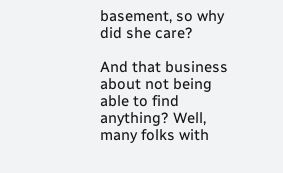basement, so why did she care?

And that business about not being able to find anything? Well, many folks with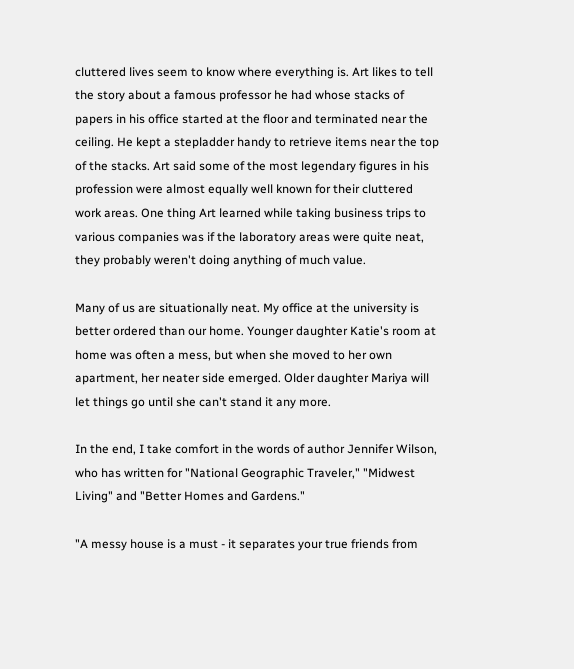cluttered lives seem to know where everything is. Art likes to tell the story about a famous professor he had whose stacks of papers in his office started at the floor and terminated near the ceiling. He kept a stepladder handy to retrieve items near the top of the stacks. Art said some of the most legendary figures in his profession were almost equally well known for their cluttered work areas. One thing Art learned while taking business trips to various companies was if the laboratory areas were quite neat, they probably weren't doing anything of much value.

Many of us are situationally neat. My office at the university is better ordered than our home. Younger daughter Katie's room at home was often a mess, but when she moved to her own apartment, her neater side emerged. Older daughter Mariya will let things go until she can't stand it any more.

In the end, I take comfort in the words of author Jennifer Wilson, who has written for "National Geographic Traveler," "Midwest Living" and "Better Homes and Gardens."

"A messy house is a must - it separates your true friends from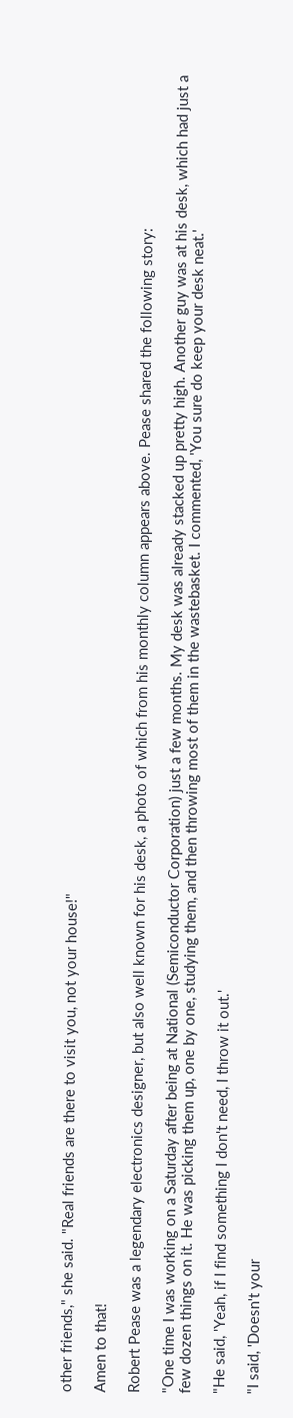other friends," she said. "Real friends are there to visit you, not your house!"

Amen to that!

Robert Pease was a legendary electronics designer, but also well known for his desk, a photo of which from his monthly column appears above. Pease shared the following story:

"One time I was working on a Saturday after being at National (Semiconductor Corporation) just a few months. My desk was already stacked up pretty high. Another guy was at his desk, which had just a few dozen things on it. He was picking them up, one by one, studying them, and then throwing most of them in the wastebasket. I commented, 'You sure do keep your desk neat.'

"He said, 'Yeah, if I find something I don't need, I throw it out.'

"I said, 'Doesn't your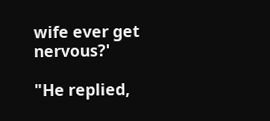wife ever get nervous?'

"He replied,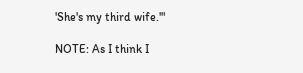'She's my third wife.'"

NOTE: As I think I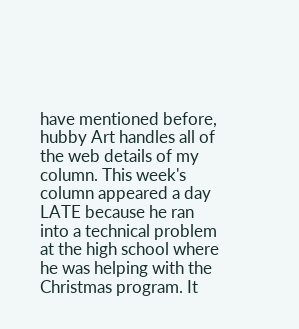have mentioned before, hubby Art handles all of the web details of my column. This week's column appeared a day LATE because he ran into a technical problem at the high school where he was helping with the Christmas program. It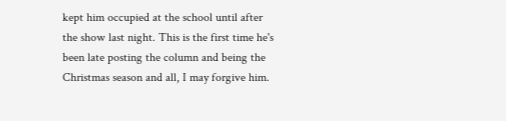kept him occupied at the school until after the show last night. This is the first time he's been late posting the column and being the Christmas season and all, I may forgive him.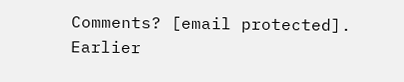Comments? [email protected].
Earlier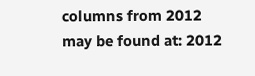columns from 2012 may be found at: 2012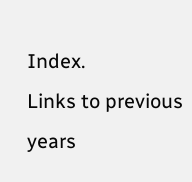Index.
Links to previous years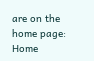are on the home page: Home